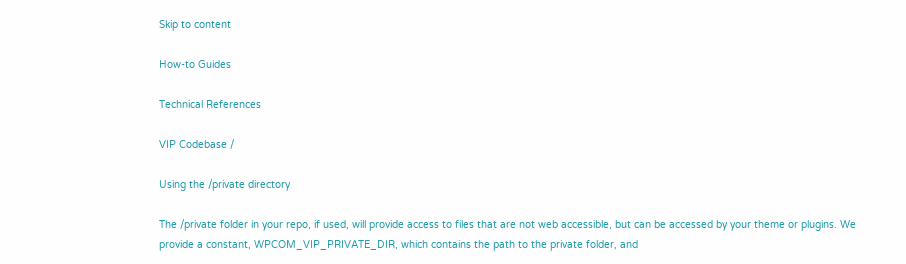Skip to content

How-to Guides

Technical References

VIP Codebase /

Using the /private directory

The /private folder in your repo, if used, will provide access to files that are not web accessible, but can be accessed by your theme or plugins. We provide a constant, WPCOM_VIP_PRIVATE_DIR, which contains the path to the private folder, and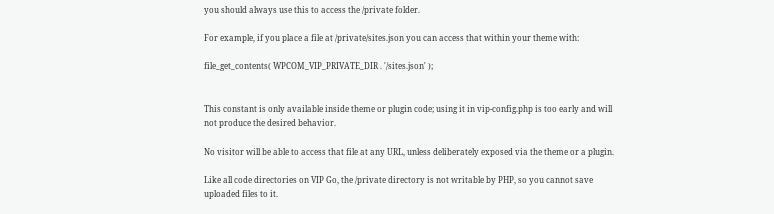you should always use this to access the /private folder.

For example, if you place a file at /private/sites.json you can access that within your theme with:

file_get_contents( WPCOM_VIP_PRIVATE_DIR . '/sites.json' );


This constant is only available inside theme or plugin code; using it in vip-config.php is too early and will not produce the desired behavior.

No visitor will be able to access that file at any URL, unless deliberately exposed via the theme or a plugin.

Like all code directories on VIP Go, the /private directory is not writable by PHP, so you cannot save uploaded files to it.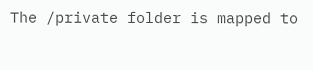The /private folder is mapped to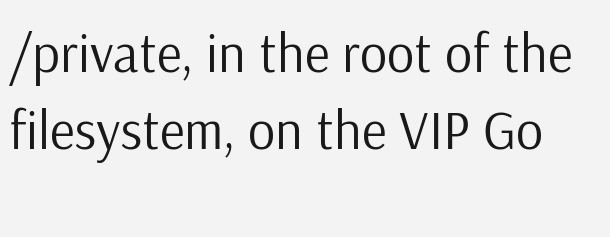/private, in the root of the filesystem, on the VIP Go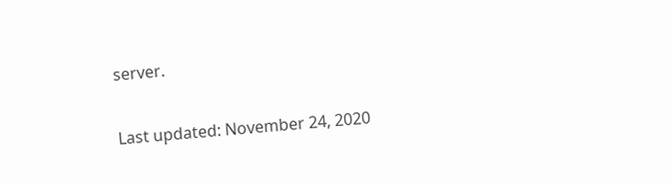server.

Last updated: November 24, 2020